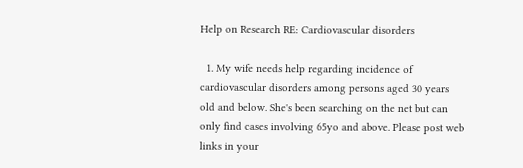Help on Research RE: Cardiovascular disorders

  1. My wife needs help regarding incidence of cardiovascular disorders among persons aged 30 years old and below. She's been searching on the net but can only find cases involving 65yo and above. Please post web links in your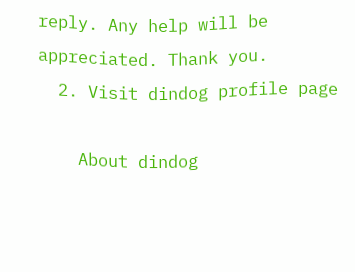reply. Any help will be appreciated. Thank you.
  2. Visit dindog profile page

    About dindog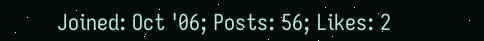Joined: Oct '06; Posts: 56; Likes: 2